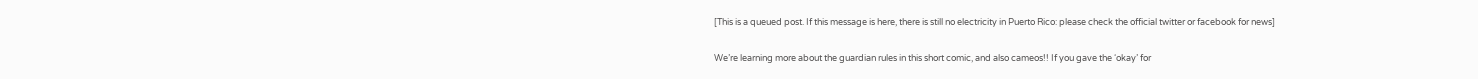[This is a queued post. If this message is here, there is still no electricity in Puerto Rico: please check the official twitter or facebook for news]

We’re learning more about the guardian rules in this short comic, and also cameos!! If you gave the ‘okay’ for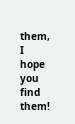them, I hope you find them!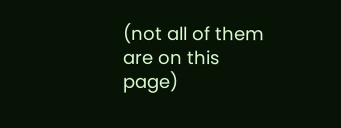(not all of them are on this page)